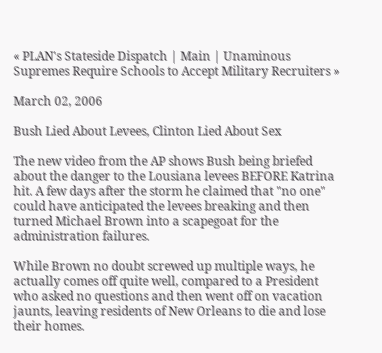« PLAN's Stateside Dispatch | Main | Unaminous Supremes Require Schools to Accept Military Recruiters »

March 02, 2006

Bush Lied About Levees, Clinton Lied About Sex

The new video from the AP shows Bush being briefed about the danger to the Lousiana levees BEFORE Katrina hit. A few days after the storm he claimed that "no one" could have anticipated the levees breaking and then turned Michael Brown into a scapegoat for the administration failures.

While Brown no doubt screwed up multiple ways, he actually comes off quite well, compared to a President who asked no questions and then went off on vacation jaunts, leaving residents of New Orleans to die and lose their homes.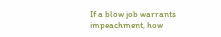If a blow job warrants impeachment, how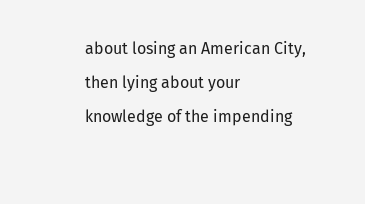about losing an American City, then lying about your knowledge of the impending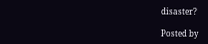disaster?

Posted by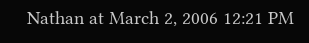Nathan at March 2, 2006 12:21 PM